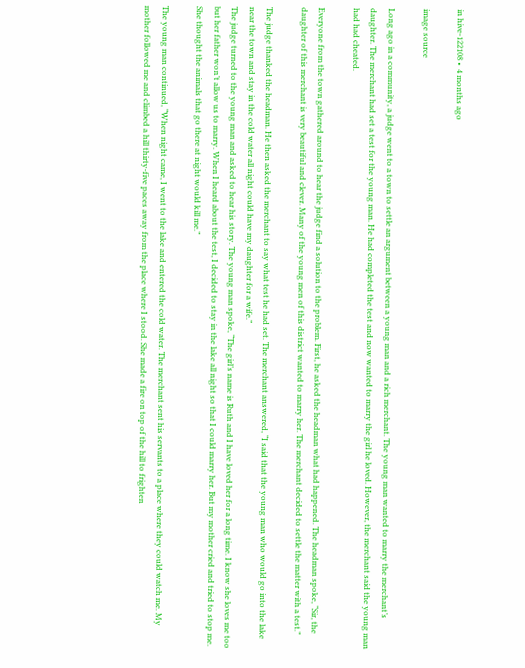in hive-122108 •  4 months ago

image source

Long ago in a community, a judge went to a town to settle an argument between a young man and a rich merchant. The young man wanted to marry the merchant’s daughter. The merchant had set a test for the young man. He had completed the test and now wanted to marry the girl he loved. However, the merchant said the young man had had cheated.

Everyone from the town gathered around to hear the judge find a solution to the problem. First, he asked the headman what had happened. The headman spoke, “Sir, the daughter of this merchant is very beautiful and clever. Many of the young men of this district wanted to marry her. The merchant decided to settle the matter with a test.”

The judge thanked the headman. He then asked the merchant to say what test he had set. The merchant answered, “I said that the young man who would go into the lake near the town and stay in the cold water all night could have my daughter for a wife.”
The judge turned to the young man and asked to hear his story. The young man spoke, “The girl’s name is Ruth and I have loved her for a long time. I know she loves me too but her father won’t allow us to marry. When I heard about the test, I decided to stay in the lake all night so that I could marry her. But my mother cried and tried to stop me. She thought the animals that go there at night would kill me.”

The young man continued, “When night came, I went to the lake and entered the cold water. The merchant sent his servants to a place where they could watch me. My mother followed me and climbed a hill thirty-five paces away from the place where I stood. She made a fire on top of the hill to frighten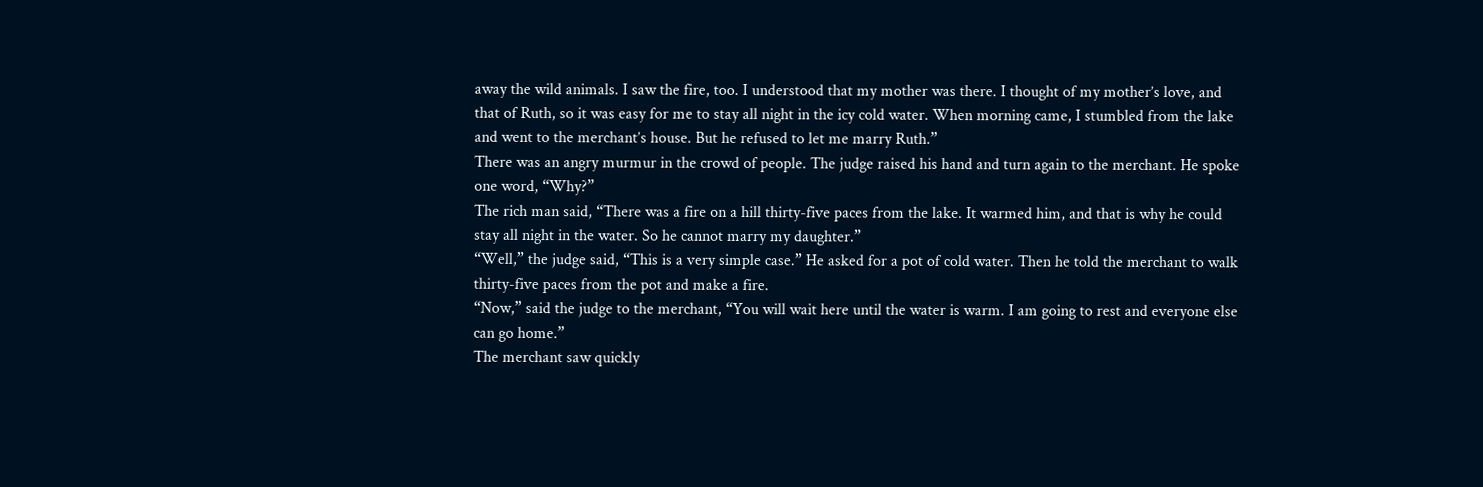away the wild animals. I saw the fire, too. I understood that my mother was there. I thought of my mother’s love, and that of Ruth, so it was easy for me to stay all night in the icy cold water. When morning came, I stumbled from the lake and went to the merchant’s house. But he refused to let me marry Ruth.”
There was an angry murmur in the crowd of people. The judge raised his hand and turn again to the merchant. He spoke one word, “Why?”
The rich man said, “There was a fire on a hill thirty-five paces from the lake. It warmed him, and that is why he could stay all night in the water. So he cannot marry my daughter.”
“Well,” the judge said, “This is a very simple case.” He asked for a pot of cold water. Then he told the merchant to walk thirty-five paces from the pot and make a fire.
“Now,” said the judge to the merchant, “You will wait here until the water is warm. I am going to rest and everyone else can go home.”
The merchant saw quickly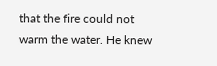that the fire could not warm the water. He knew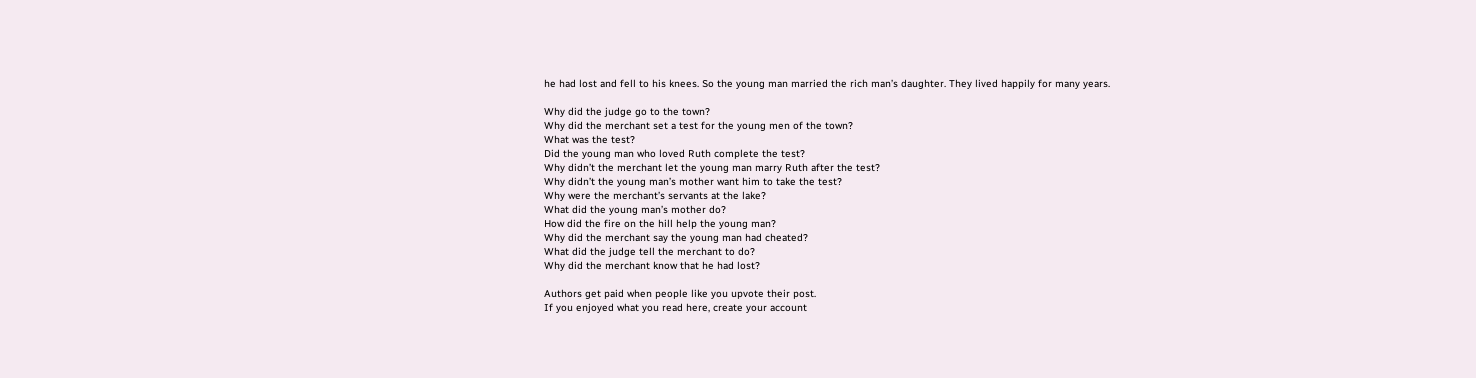he had lost and fell to his knees. So the young man married the rich man’s daughter. They lived happily for many years.

Why did the judge go to the town?
Why did the merchant set a test for the young men of the town?
What was the test?
Did the young man who loved Ruth complete the test?
Why didn’t the merchant let the young man marry Ruth after the test?
Why didn’t the young man’s mother want him to take the test?
Why were the merchant’s servants at the lake?
What did the young man’s mother do?
How did the fire on the hill help the young man?
Why did the merchant say the young man had cheated?
What did the judge tell the merchant to do?
Why did the merchant know that he had lost?

Authors get paid when people like you upvote their post.
If you enjoyed what you read here, create your account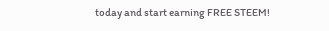today and start earning FREE STEEM!